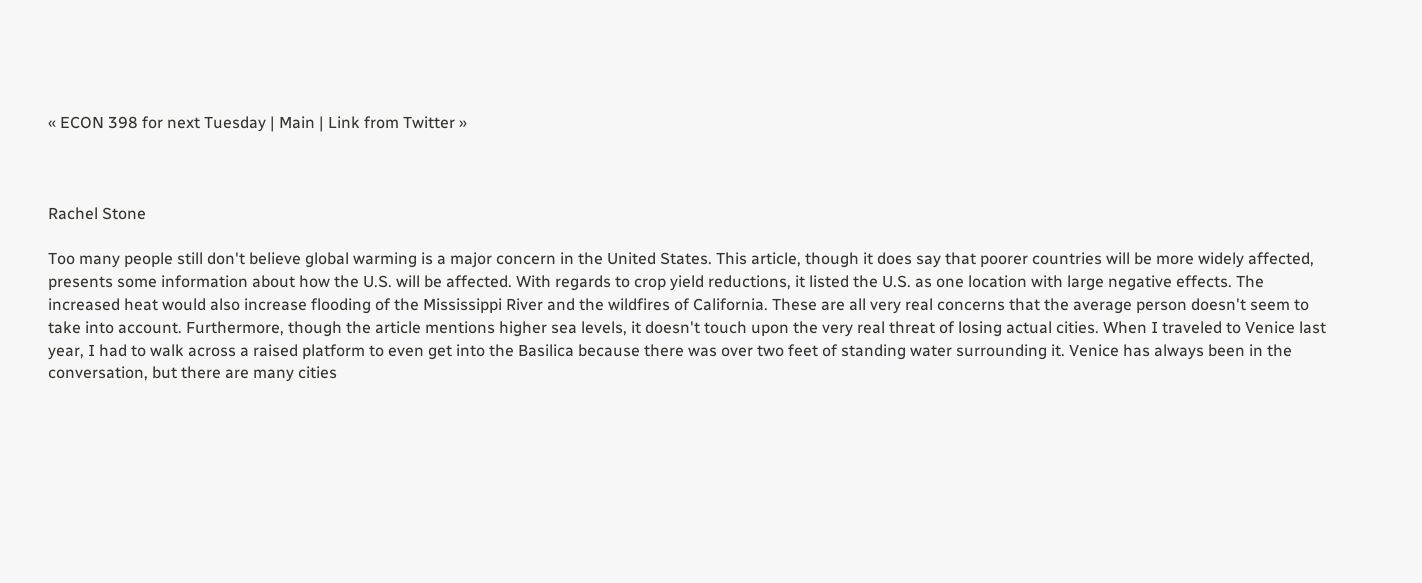« ECON 398 for next Tuesday | Main | Link from Twitter »



Rachel Stone

Too many people still don't believe global warming is a major concern in the United States. This article, though it does say that poorer countries will be more widely affected, presents some information about how the U.S. will be affected. With regards to crop yield reductions, it listed the U.S. as one location with large negative effects. The increased heat would also increase flooding of the Mississippi River and the wildfires of California. These are all very real concerns that the average person doesn't seem to take into account. Furthermore, though the article mentions higher sea levels, it doesn't touch upon the very real threat of losing actual cities. When I traveled to Venice last year, I had to walk across a raised platform to even get into the Basilica because there was over two feet of standing water surrounding it. Venice has always been in the conversation, but there are many cities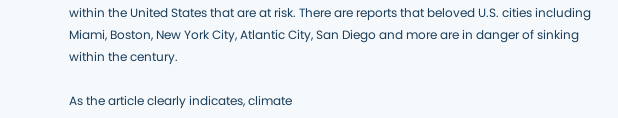within the United States that are at risk. There are reports that beloved U.S. cities including Miami, Boston, New York City, Atlantic City, San Diego and more are in danger of sinking within the century.

As the article clearly indicates, climate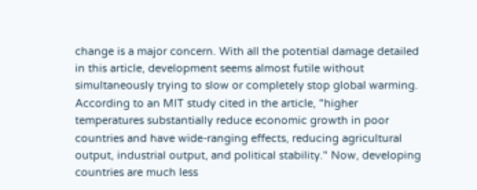change is a major concern. With all the potential damage detailed in this article, development seems almost futile without simultaneously trying to slow or completely stop global warming. According to an MIT study cited in the article, "higher temperatures substantially reduce economic growth in poor countries and have wide-ranging effects, reducing agricultural output, industrial output, and political stability." Now, developing countries are much less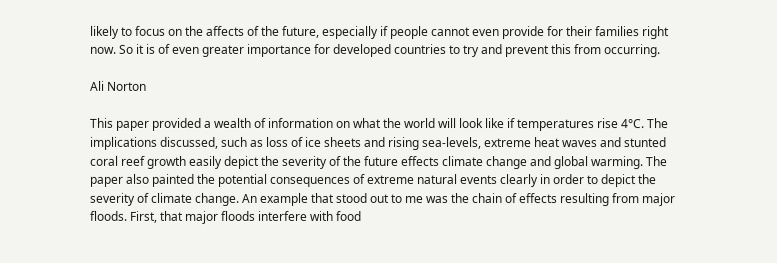likely to focus on the affects of the future, especially if people cannot even provide for their families right now. So it is of even greater importance for developed countries to try and prevent this from occurring.

Ali Norton

This paper provided a wealth of information on what the world will look like if temperatures rise 4°C. The implications discussed, such as loss of ice sheets and rising sea-levels, extreme heat waves and stunted coral reef growth easily depict the severity of the future effects climate change and global warming. The paper also painted the potential consequences of extreme natural events clearly in order to depict the severity of climate change. An example that stood out to me was the chain of effects resulting from major floods. First, that major floods interfere with food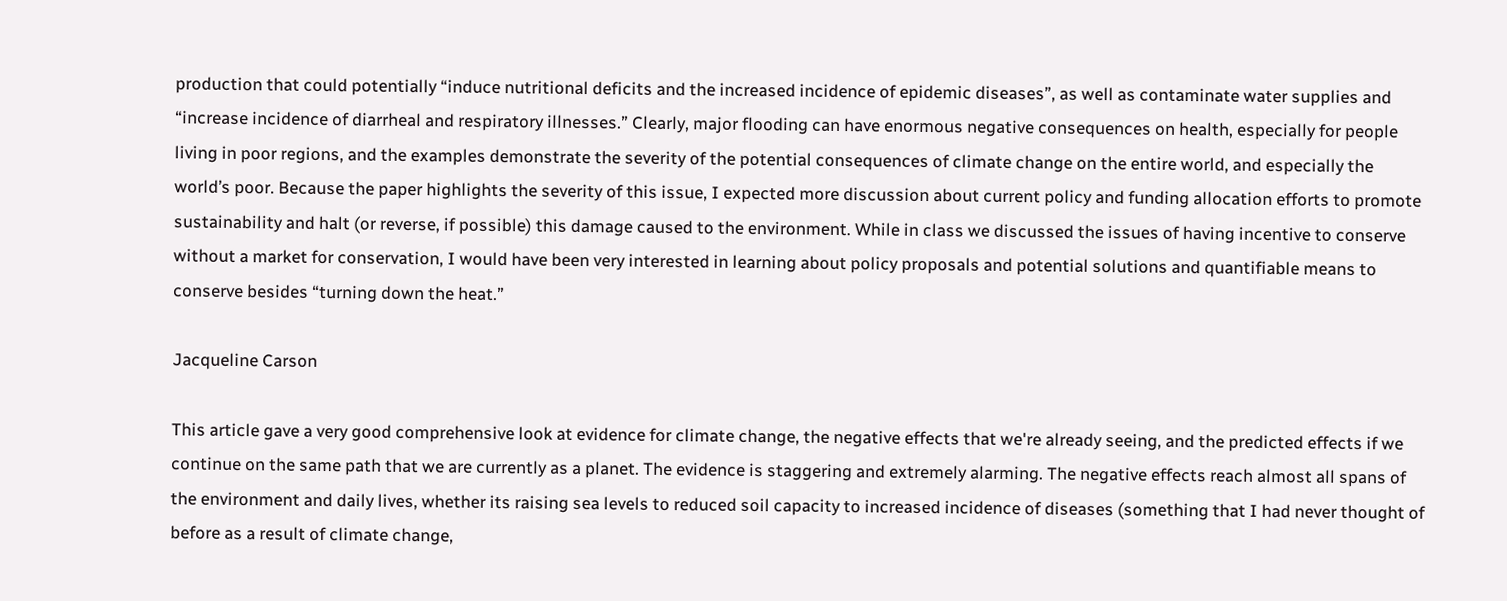production that could potentially “induce nutritional deficits and the increased incidence of epidemic diseases”, as well as contaminate water supplies and “increase incidence of diarrheal and respiratory illnesses.” Clearly, major flooding can have enormous negative consequences on health, especially for people living in poor regions, and the examples demonstrate the severity of the potential consequences of climate change on the entire world, and especially the world’s poor. Because the paper highlights the severity of this issue, I expected more discussion about current policy and funding allocation efforts to promote sustainability and halt (or reverse, if possible) this damage caused to the environment. While in class we discussed the issues of having incentive to conserve without a market for conservation, I would have been very interested in learning about policy proposals and potential solutions and quantifiable means to conserve besides “turning down the heat.”

Jacqueline Carson

This article gave a very good comprehensive look at evidence for climate change, the negative effects that we're already seeing, and the predicted effects if we continue on the same path that we are currently as a planet. The evidence is staggering and extremely alarming. The negative effects reach almost all spans of the environment and daily lives, whether its raising sea levels to reduced soil capacity to increased incidence of diseases (something that I had never thought of before as a result of climate change,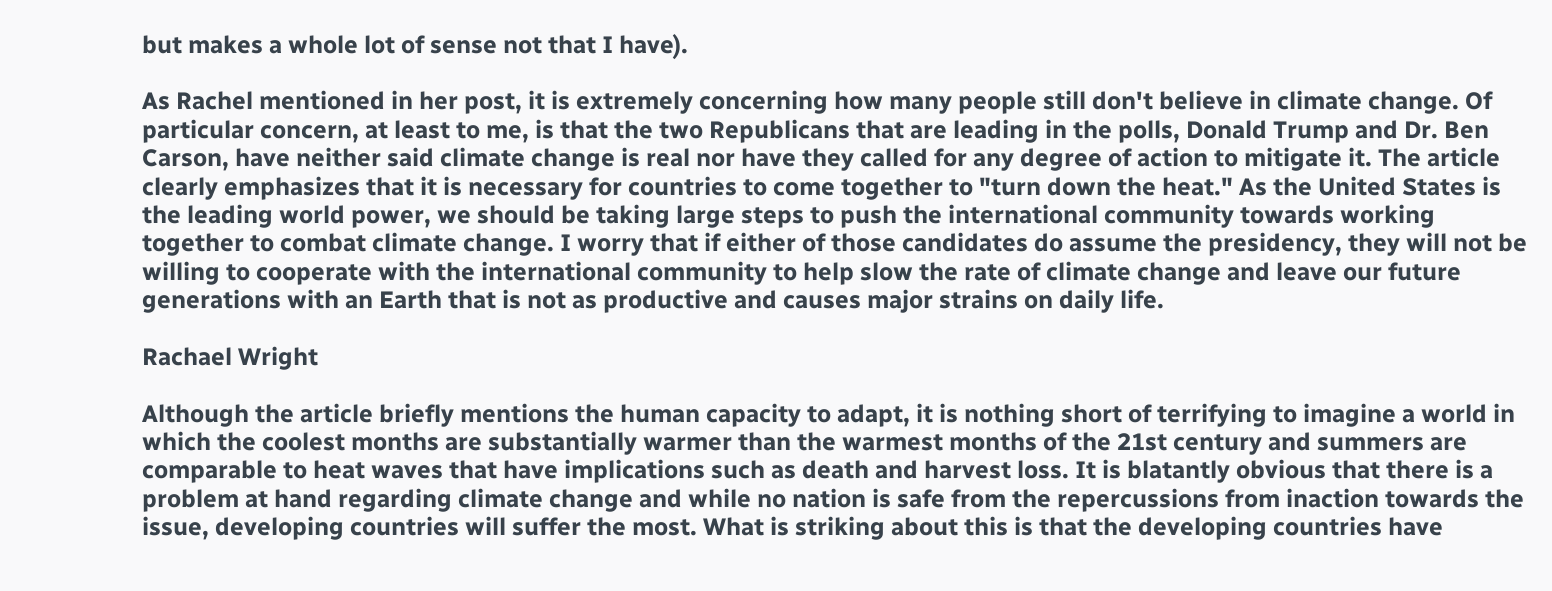but makes a whole lot of sense not that I have).

As Rachel mentioned in her post, it is extremely concerning how many people still don't believe in climate change. Of particular concern, at least to me, is that the two Republicans that are leading in the polls, Donald Trump and Dr. Ben Carson, have neither said climate change is real nor have they called for any degree of action to mitigate it. The article clearly emphasizes that it is necessary for countries to come together to "turn down the heat." As the United States is the leading world power, we should be taking large steps to push the international community towards working together to combat climate change. I worry that if either of those candidates do assume the presidency, they will not be willing to cooperate with the international community to help slow the rate of climate change and leave our future generations with an Earth that is not as productive and causes major strains on daily life.

Rachael Wright

Although the article briefly mentions the human capacity to adapt, it is nothing short of terrifying to imagine a world in which the coolest months are substantially warmer than the warmest months of the 21st century and summers are comparable to heat waves that have implications such as death and harvest loss. It is blatantly obvious that there is a problem at hand regarding climate change and while no nation is safe from the repercussions from inaction towards the issue, developing countries will suffer the most. What is striking about this is that the developing countries have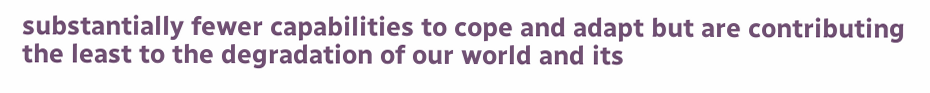substantially fewer capabilities to cope and adapt but are contributing the least to the degradation of our world and its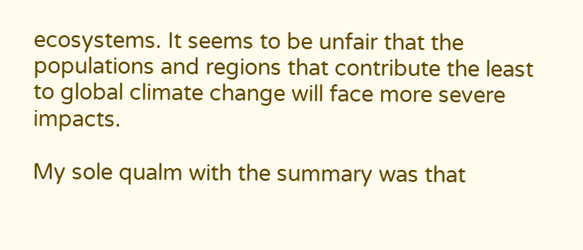ecosystems. It seems to be unfair that the populations and regions that contribute the least to global climate change will face more severe impacts.

My sole qualm with the summary was that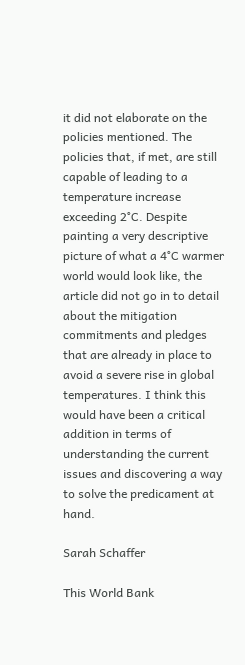it did not elaborate on the policies mentioned. The policies that, if met, are still capable of leading to a temperature increase exceeding 2°C. Despite painting a very descriptive picture of what a 4°C warmer world would look like, the article did not go in to detail about the mitigation commitments and pledges that are already in place to avoid a severe rise in global temperatures. I think this would have been a critical addition in terms of understanding the current issues and discovering a way to solve the predicament at hand.

Sarah Schaffer

This World Bank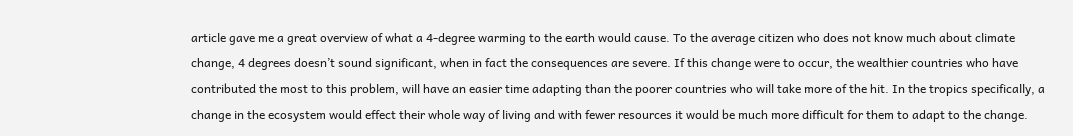article gave me a great overview of what a 4-degree warming to the earth would cause. To the average citizen who does not know much about climate change, 4 degrees doesn’t sound significant, when in fact the consequences are severe. If this change were to occur, the wealthier countries who have contributed the most to this problem, will have an easier time adapting than the poorer countries who will take more of the hit. In the tropics specifically, a change in the ecosystem would effect their whole way of living and with fewer resources it would be much more difficult for them to adapt to the change.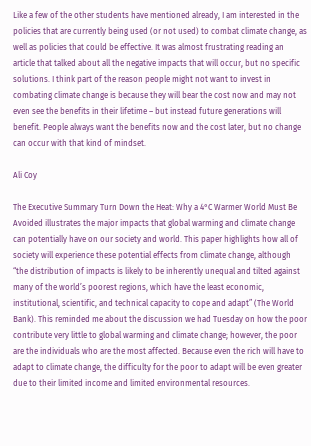Like a few of the other students have mentioned already, I am interested in the policies that are currently being used (or not used) to combat climate change, as well as policies that could be effective. It was almost frustrating reading an article that talked about all the negative impacts that will occur, but no specific solutions. I think part of the reason people might not want to invest in combating climate change is because they will bear the cost now and may not even see the benefits in their lifetime – but instead future generations will benefit. People always want the benefits now and the cost later, but no change can occur with that kind of mindset.

Ali Coy

The Executive Summary Turn Down the Heat: Why a 4°C Warmer World Must Be Avoided illustrates the major impacts that global warming and climate change can potentially have on our society and world. This paper highlights how all of society will experience these potential effects from climate change, although “the distribution of impacts is likely to be inherently unequal and tilted against many of the world’s poorest regions, which have the least economic, institutional, scientific, and technical capacity to cope and adapt” (The World Bank). This reminded me about the discussion we had Tuesday on how the poor contribute very little to global warming and climate change; however, the poor are the individuals who are the most affected. Because even the rich will have to adapt to climate change, the difficulty for the poor to adapt will be even greater due to their limited income and limited environmental resources.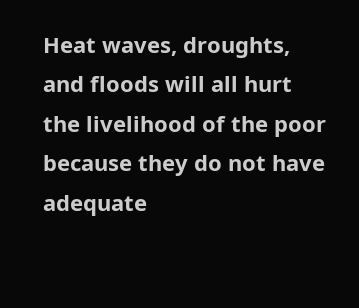Heat waves, droughts, and floods will all hurt the livelihood of the poor because they do not have adequate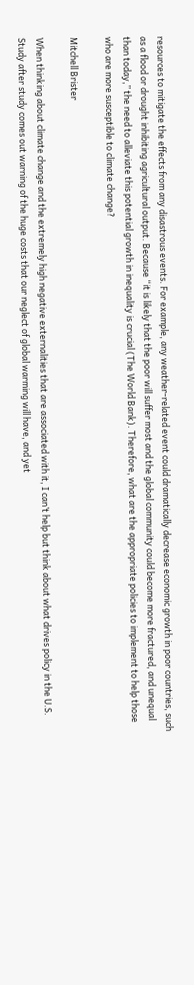resources to mitigate the effects from any disastrous events. For example, any weather-related event could dramatically decrease economic growth in poor countries, such as a flood or drought inhibiting agricultural output. Because “it is likely that the poor will suffer most and the global community could become more fractured, and unequal than today,” the need to alleviate this potential growth in inequality is crucial (The World Bank). Therefore, what are the appropriate policies to implement to help those who are more susceptible to climate change?

Mitchell Brister

When thinking about climate change and the extremely high negative externalities that are associated with it, I can’t help but think about what drives policy in the U.S. Study after study comes out warning of the huge costs that our neglect of global warming will have, and yet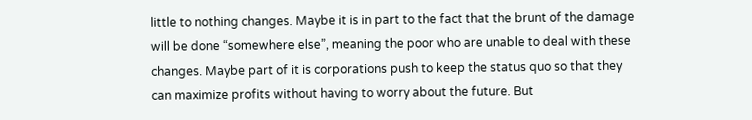little to nothing changes. Maybe it is in part to the fact that the brunt of the damage will be done “somewhere else”, meaning the poor who are unable to deal with these changes. Maybe part of it is corporations push to keep the status quo so that they can maximize profits without having to worry about the future. But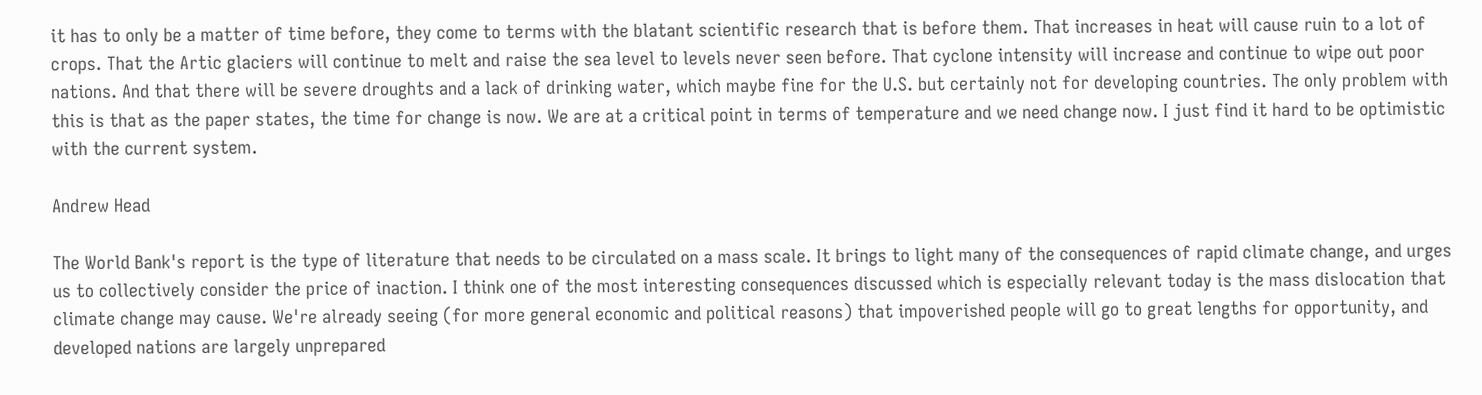it has to only be a matter of time before, they come to terms with the blatant scientific research that is before them. That increases in heat will cause ruin to a lot of crops. That the Artic glaciers will continue to melt and raise the sea level to levels never seen before. That cyclone intensity will increase and continue to wipe out poor nations. And that there will be severe droughts and a lack of drinking water, which maybe fine for the U.S. but certainly not for developing countries. The only problem with this is that as the paper states, the time for change is now. We are at a critical point in terms of temperature and we need change now. I just find it hard to be optimistic with the current system.

Andrew Head

The World Bank's report is the type of literature that needs to be circulated on a mass scale. It brings to light many of the consequences of rapid climate change, and urges us to collectively consider the price of inaction. I think one of the most interesting consequences discussed which is especially relevant today is the mass dislocation that climate change may cause. We're already seeing (for more general economic and political reasons) that impoverished people will go to great lengths for opportunity, and developed nations are largely unprepared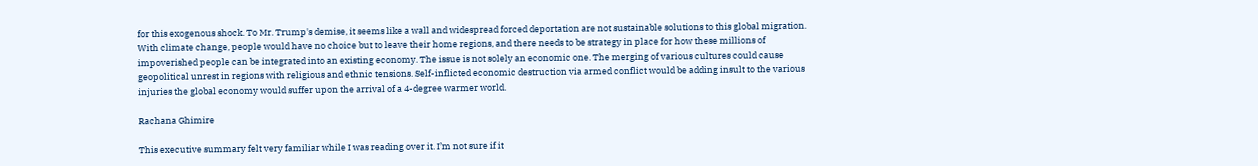for this exogenous shock. To Mr. Trump's demise, it seems like a wall and widespread forced deportation are not sustainable solutions to this global migration. With climate change, people would have no choice but to leave their home regions, and there needs to be strategy in place for how these millions of impoverished people can be integrated into an existing economy. The issue is not solely an economic one. The merging of various cultures could cause geopolitical unrest in regions with religious and ethnic tensions. Self-inflicted economic destruction via armed conflict would be adding insult to the various injuries the global economy would suffer upon the arrival of a 4-degree warmer world.

Rachana Ghimire

This executive summary felt very familiar while I was reading over it. I’m not sure if it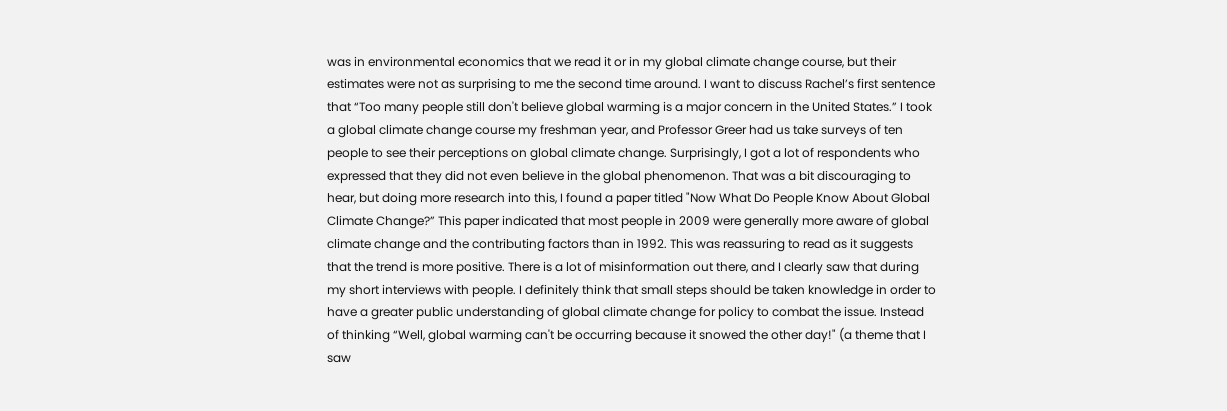was in environmental economics that we read it or in my global climate change course, but their estimates were not as surprising to me the second time around. I want to discuss Rachel’s first sentence that “Too many people still don't believe global warming is a major concern in the United States.” I took a global climate change course my freshman year, and Professor Greer had us take surveys of ten people to see their perceptions on global climate change. Surprisingly, I got a lot of respondents who expressed that they did not even believe in the global phenomenon. That was a bit discouraging to hear, but doing more research into this, I found a paper titled "Now What Do People Know About Global Climate Change?” This paper indicated that most people in 2009 were generally more aware of global climate change and the contributing factors than in 1992. This was reassuring to read as it suggests that the trend is more positive. There is a lot of misinformation out there, and I clearly saw that during my short interviews with people. I definitely think that small steps should be taken knowledge in order to have a greater public understanding of global climate change for policy to combat the issue. Instead of thinking “Well, global warming can't be occurring because it snowed the other day!" (a theme that I saw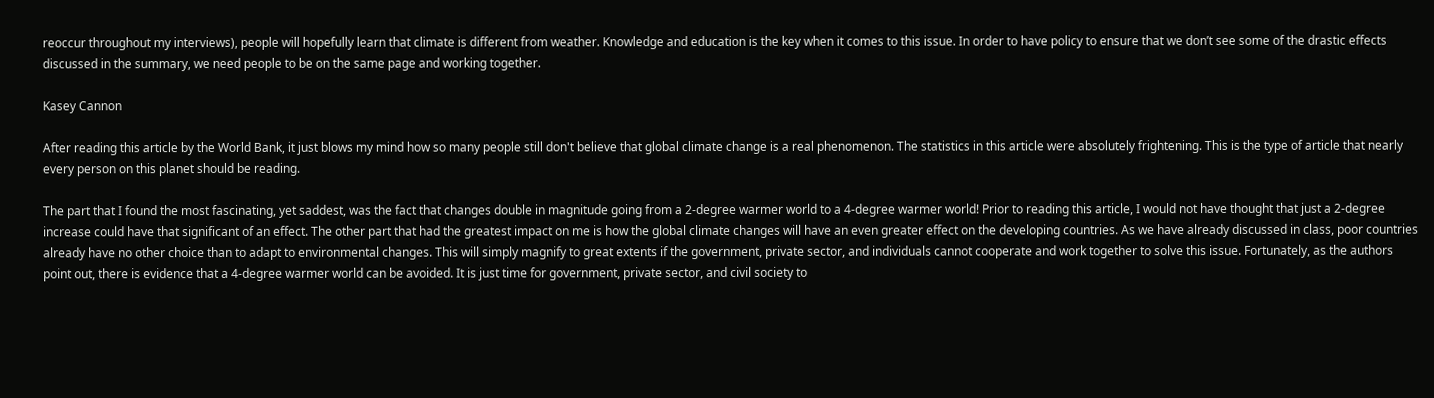reoccur throughout my interviews), people will hopefully learn that climate is different from weather. Knowledge and education is the key when it comes to this issue. In order to have policy to ensure that we don’t see some of the drastic effects discussed in the summary, we need people to be on the same page and working together.

Kasey Cannon

After reading this article by the World Bank, it just blows my mind how so many people still don't believe that global climate change is a real phenomenon. The statistics in this article were absolutely frightening. This is the type of article that nearly every person on this planet should be reading.

The part that I found the most fascinating, yet saddest, was the fact that changes double in magnitude going from a 2-degree warmer world to a 4-degree warmer world! Prior to reading this article, I would not have thought that just a 2-degree increase could have that significant of an effect. The other part that had the greatest impact on me is how the global climate changes will have an even greater effect on the developing countries. As we have already discussed in class, poor countries already have no other choice than to adapt to environmental changes. This will simply magnify to great extents if the government, private sector, and individuals cannot cooperate and work together to solve this issue. Fortunately, as the authors point out, there is evidence that a 4-degree warmer world can be avoided. It is just time for government, private sector, and civil society to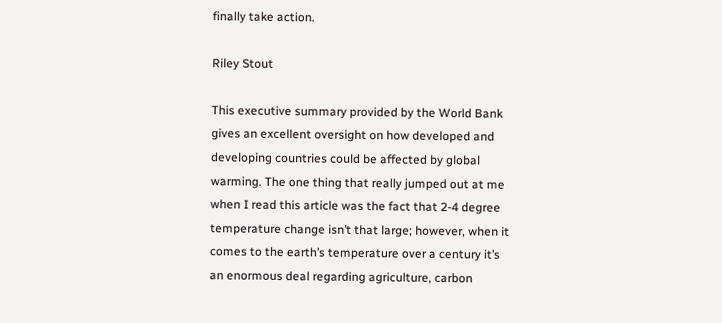finally take action.

Riley Stout

This executive summary provided by the World Bank gives an excellent oversight on how developed and developing countries could be affected by global warming. The one thing that really jumped out at me when I read this article was the fact that 2-4 degree temperature change isn’t that large; however, when it comes to the earth’s temperature over a century it’s an enormous deal regarding agriculture, carbon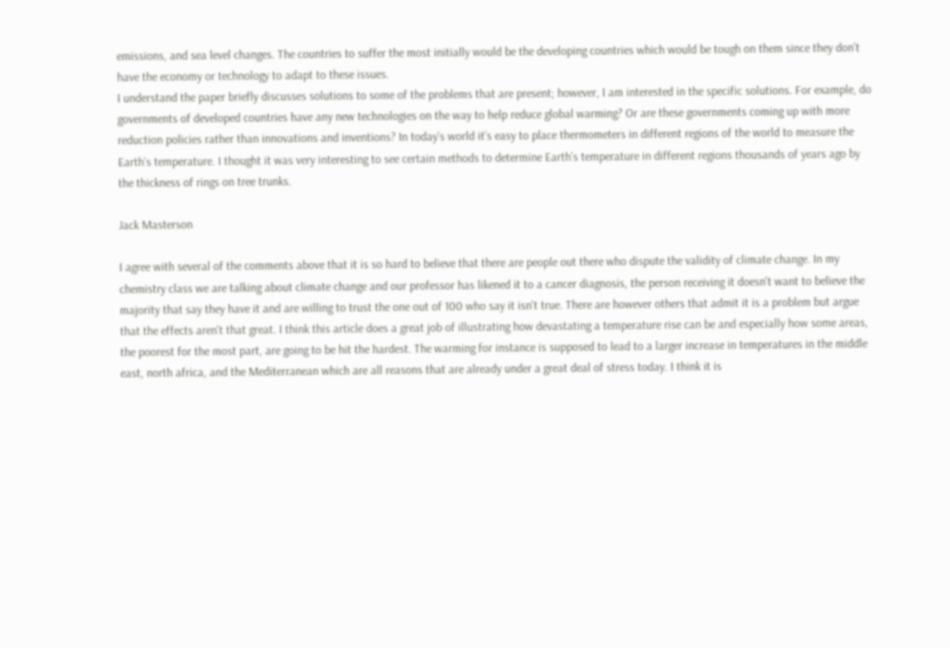emissions, and sea level changes. The countries to suffer the most initially would be the developing countries which would be tough on them since they don’t have the economy or technology to adapt to these issues.
I understand the paper briefly discusses solutions to some of the problems that are present; however, I am interested in the specific solutions. For example, do governments of developed countries have any new technologies on the way to help reduce global warming? Or are these governments coming up with more reduction policies rather than innovations and inventions? In today’s world it’s easy to place thermometers in different regions of the world to measure the Earth’s temperature. I thought it was very interesting to see certain methods to determine Earth’s temperature in different regions thousands of years ago by the thickness of rings on tree trunks.

Jack Masterson

I agree with several of the comments above that it is so hard to believe that there are people out there who dispute the validity of climate change. In my chemistry class we are talking about climate change and our professor has likened it to a cancer diagnosis, the person receiving it doesn't want to believe the majority that say they have it and are willing to trust the one out of 100 who say it isn't true. There are however others that admit it is a problem but argue that the effects aren't that great. I think this article does a great job of illustrating how devastating a temperature rise can be and especially how some areas, the poorest for the most part, are going to be hit the hardest. The warming for instance is supposed to lead to a larger increase in temperatures in the middle east, north africa, and the Mediterranean which are all reasons that are already under a great deal of stress today. I think it is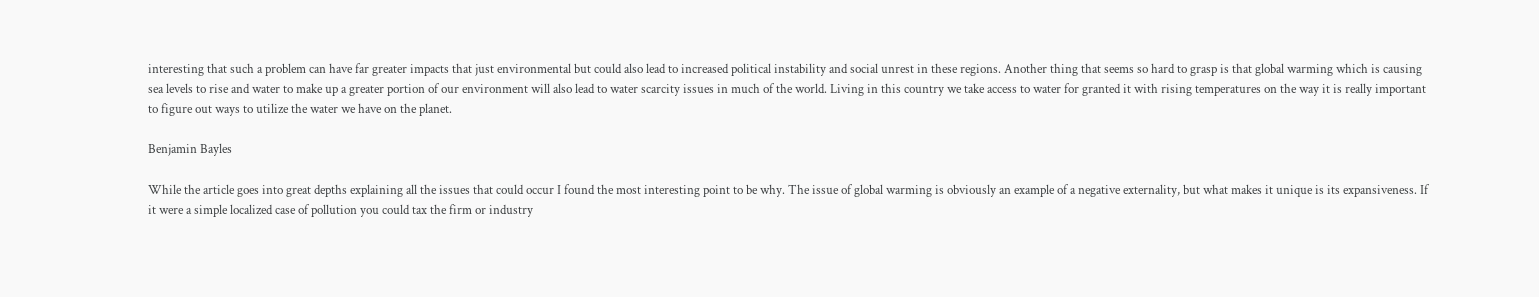interesting that such a problem can have far greater impacts that just environmental but could also lead to increased political instability and social unrest in these regions. Another thing that seems so hard to grasp is that global warming which is causing sea levels to rise and water to make up a greater portion of our environment will also lead to water scarcity issues in much of the world. Living in this country we take access to water for granted it with rising temperatures on the way it is really important to figure out ways to utilize the water we have on the planet.

Benjamin Bayles

While the article goes into great depths explaining all the issues that could occur I found the most interesting point to be why. The issue of global warming is obviously an example of a negative externality, but what makes it unique is its expansiveness. If it were a simple localized case of pollution you could tax the firm or industry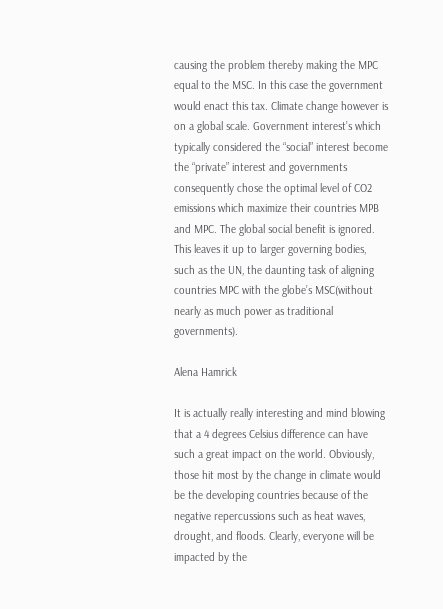causing the problem thereby making the MPC equal to the MSC. In this case the government would enact this tax. Climate change however is on a global scale. Government interest’s which typically considered the “social” interest become the “private” interest and governments consequently chose the optimal level of CO2 emissions which maximize their countries MPB and MPC. The global social benefit is ignored. This leaves it up to larger governing bodies, such as the UN, the daunting task of aligning countries MPC with the globe’s MSC(without nearly as much power as traditional governments).

Alena Hamrick

It is actually really interesting and mind blowing that a 4 degrees Celsius difference can have such a great impact on the world. Obviously, those hit most by the change in climate would be the developing countries because of the negative repercussions such as heat waves, drought, and floods. Clearly, everyone will be impacted by the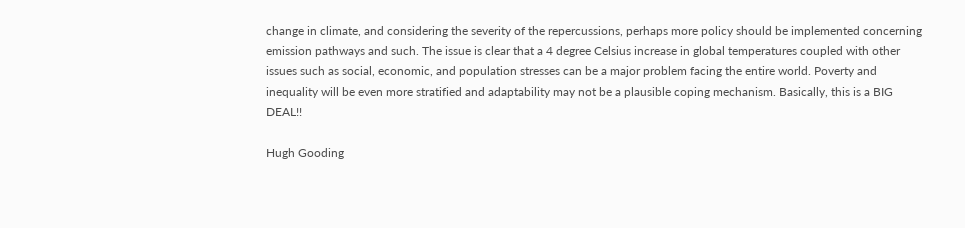change in climate, and considering the severity of the repercussions, perhaps more policy should be implemented concerning emission pathways and such. The issue is clear that a 4 degree Celsius increase in global temperatures coupled with other issues such as social, economic, and population stresses can be a major problem facing the entire world. Poverty and inequality will be even more stratified and adaptability may not be a plausible coping mechanism. Basically, this is a BIG DEAL!!

Hugh Gooding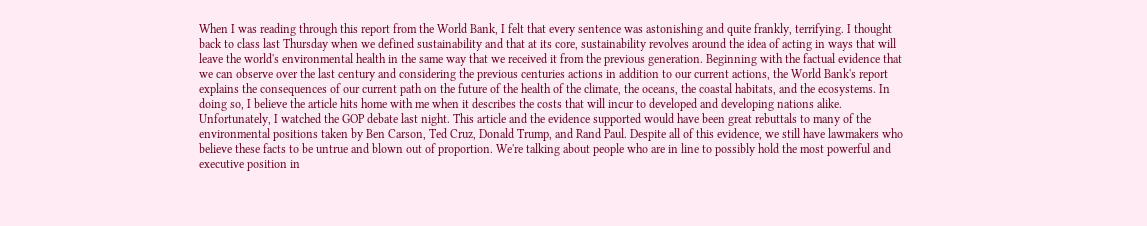When I was reading through this report from the World Bank, I felt that every sentence was astonishing and quite frankly, terrifying. I thought back to class last Thursday when we defined sustainability and that at its core, sustainability revolves around the idea of acting in ways that will leave the world's environmental health in the same way that we received it from the previous generation. Beginning with the factual evidence that we can observe over the last century and considering the previous centuries actions in addition to our current actions, the World Bank's report explains the consequences of our current path on the future of the health of the climate, the oceans, the coastal habitats, and the ecosystems. In doing so, I believe the article hits home with me when it describes the costs that will incur to developed and developing nations alike. Unfortunately, I watched the GOP debate last night. This article and the evidence supported would have been great rebuttals to many of the environmental positions taken by Ben Carson, Ted Cruz, Donald Trump, and Rand Paul. Despite all of this evidence, we still have lawmakers who believe these facts to be untrue and blown out of proportion. We're talking about people who are in line to possibly hold the most powerful and executive position in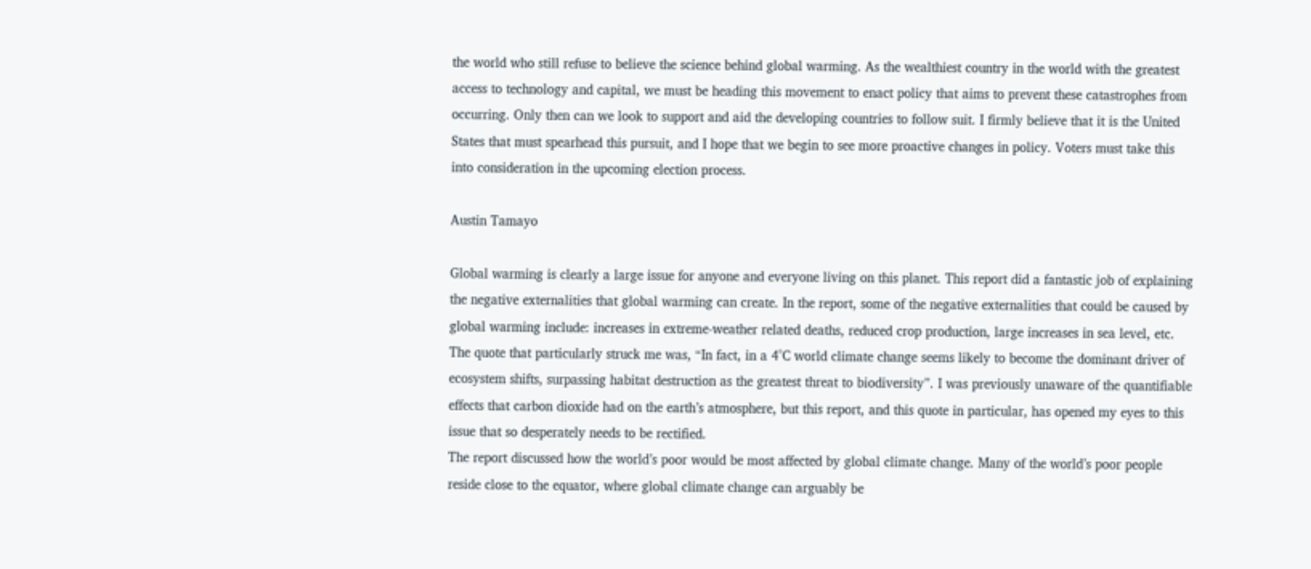the world who still refuse to believe the science behind global warming. As the wealthiest country in the world with the greatest access to technology and capital, we must be heading this movement to enact policy that aims to prevent these catastrophes from occurring. Only then can we look to support and aid the developing countries to follow suit. I firmly believe that it is the United States that must spearhead this pursuit, and I hope that we begin to see more proactive changes in policy. Voters must take this into consideration in the upcoming election process.

Austin Tamayo

Global warming is clearly a large issue for anyone and everyone living on this planet. This report did a fantastic job of explaining the negative externalities that global warming can create. In the report, some of the negative externalities that could be caused by global warming include: increases in extreme-weather related deaths, reduced crop production, large increases in sea level, etc. The quote that particularly struck me was, “In fact, in a 4°C world climate change seems likely to become the dominant driver of ecosystem shifts, surpassing habitat destruction as the greatest threat to biodiversity”. I was previously unaware of the quantifiable effects that carbon dioxide had on the earth’s atmosphere, but this report, and this quote in particular, has opened my eyes to this issue that so desperately needs to be rectified.
The report discussed how the world’s poor would be most affected by global climate change. Many of the world’s poor people reside close to the equator, where global climate change can arguably be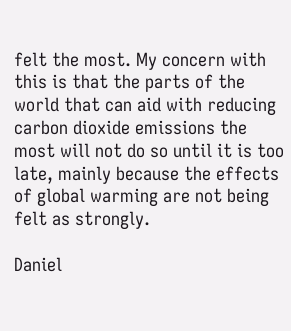felt the most. My concern with this is that the parts of the world that can aid with reducing carbon dioxide emissions the most will not do so until it is too late, mainly because the effects of global warming are not being felt as strongly.

Daniel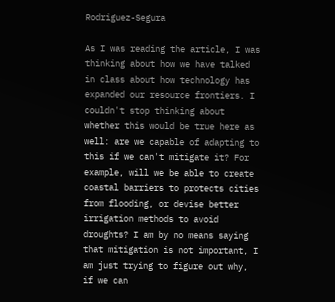Rodriguez-Segura

As I was reading the article, I was thinking about how we have talked in class about how technology has expanded our resource frontiers. I couldn't stop thinking about whether this would be true here as well: are we capable of adapting to this if we can't mitigate it? For example, will we be able to create coastal barriers to protects cities from flooding, or devise better irrigation methods to avoid droughts? I am by no means saying that mitigation is not important, I am just trying to figure out why, if we can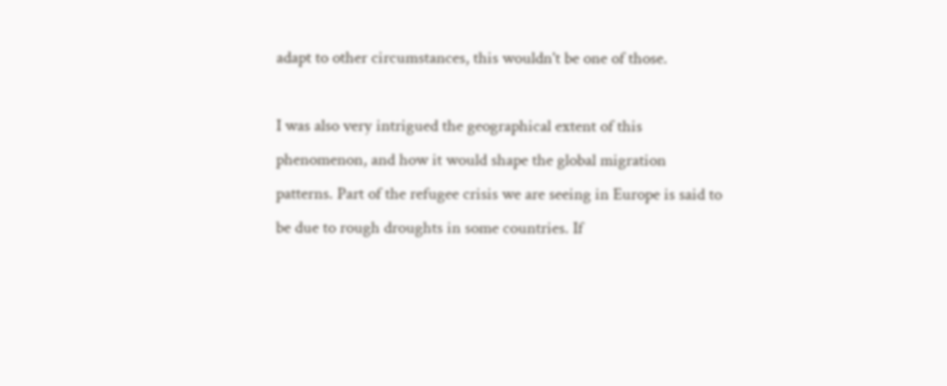adapt to other circumstances, this wouldn't be one of those.

I was also very intrigued the geographical extent of this phenomenon, and how it would shape the global migration patterns. Part of the refugee crisis we are seeing in Europe is said to be due to rough droughts in some countries. If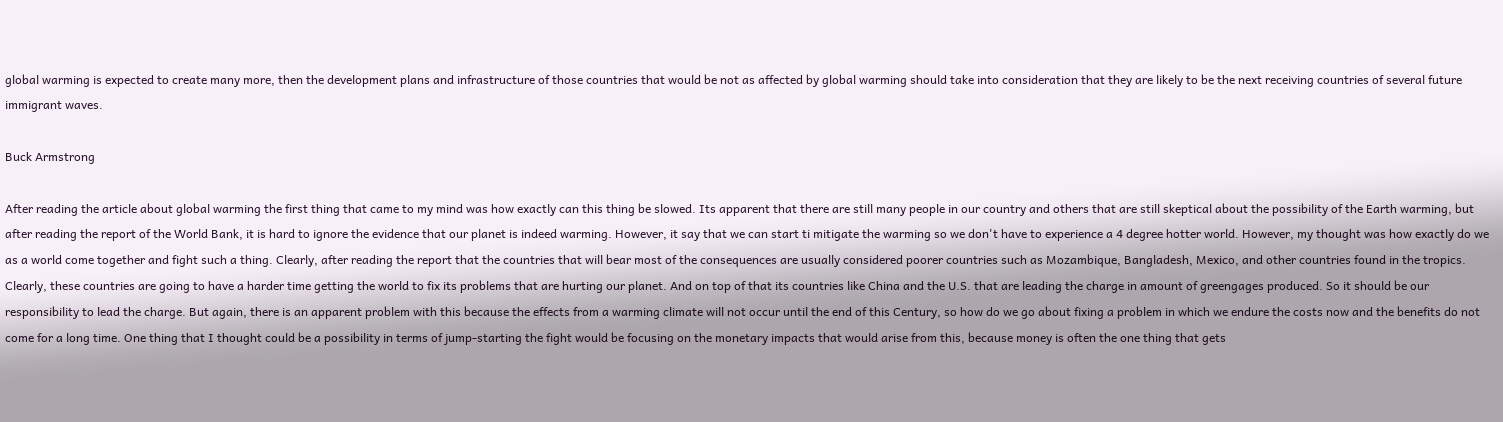global warming is expected to create many more, then the development plans and infrastructure of those countries that would be not as affected by global warming should take into consideration that they are likely to be the next receiving countries of several future immigrant waves.

Buck Armstrong

After reading the article about global warming the first thing that came to my mind was how exactly can this thing be slowed. Its apparent that there are still many people in our country and others that are still skeptical about the possibility of the Earth warming, but after reading the report of the World Bank, it is hard to ignore the evidence that our planet is indeed warming. However, it say that we can start ti mitigate the warming so we don't have to experience a 4 degree hotter world. However, my thought was how exactly do we as a world come together and fight such a thing. Clearly, after reading the report that the countries that will bear most of the consequences are usually considered poorer countries such as Mozambique, Bangladesh, Mexico, and other countries found in the tropics. Clearly, these countries are going to have a harder time getting the world to fix its problems that are hurting our planet. And on top of that its countries like China and the U.S. that are leading the charge in amount of greengages produced. So it should be our responsibility to lead the charge. But again, there is an apparent problem with this because the effects from a warming climate will not occur until the end of this Century, so how do we go about fixing a problem in which we endure the costs now and the benefits do not come for a long time. One thing that I thought could be a possibility in terms of jump-starting the fight would be focusing on the monetary impacts that would arise from this, because money is often the one thing that gets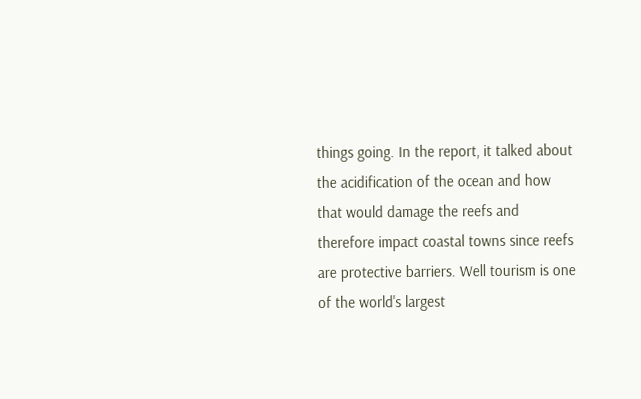things going. In the report, it talked about the acidification of the ocean and how that would damage the reefs and therefore impact coastal towns since reefs are protective barriers. Well tourism is one of the world's largest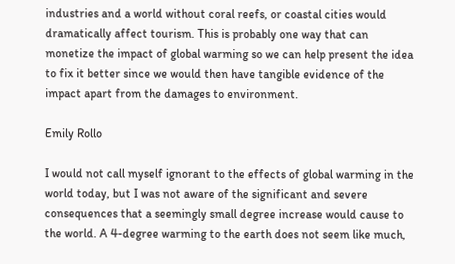industries and a world without coral reefs, or coastal cities would dramatically affect tourism. This is probably one way that can monetize the impact of global warming so we can help present the idea to fix it better since we would then have tangible evidence of the impact apart from the damages to environment.

Emily Rollo

I would not call myself ignorant to the effects of global warming in the world today, but I was not aware of the significant and severe consequences that a seemingly small degree increase would cause to the world. A 4-degree warming to the earth does not seem like much,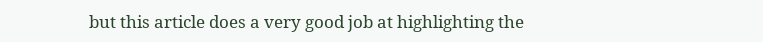but this article does a very good job at highlighting the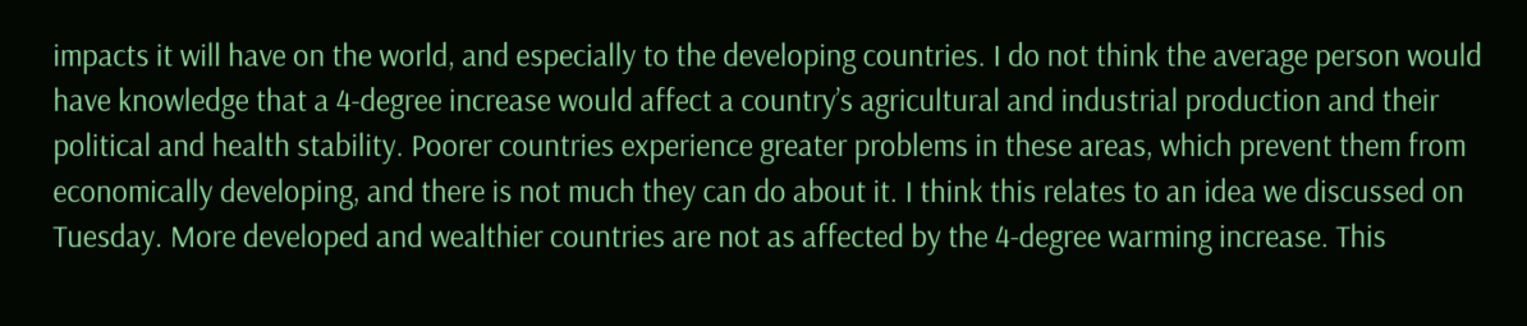impacts it will have on the world, and especially to the developing countries. I do not think the average person would have knowledge that a 4-degree increase would affect a country’s agricultural and industrial production and their political and health stability. Poorer countries experience greater problems in these areas, which prevent them from economically developing, and there is not much they can do about it. I think this relates to an idea we discussed on Tuesday. More developed and wealthier countries are not as affected by the 4-degree warming increase. This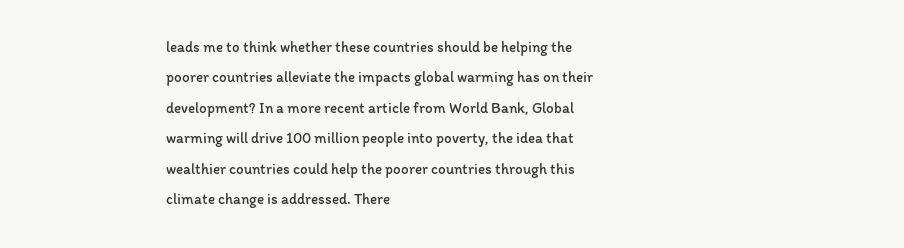leads me to think whether these countries should be helping the poorer countries alleviate the impacts global warming has on their development? In a more recent article from World Bank, Global warming will drive 100 million people into poverty, the idea that wealthier countries could help the poorer countries through this climate change is addressed. There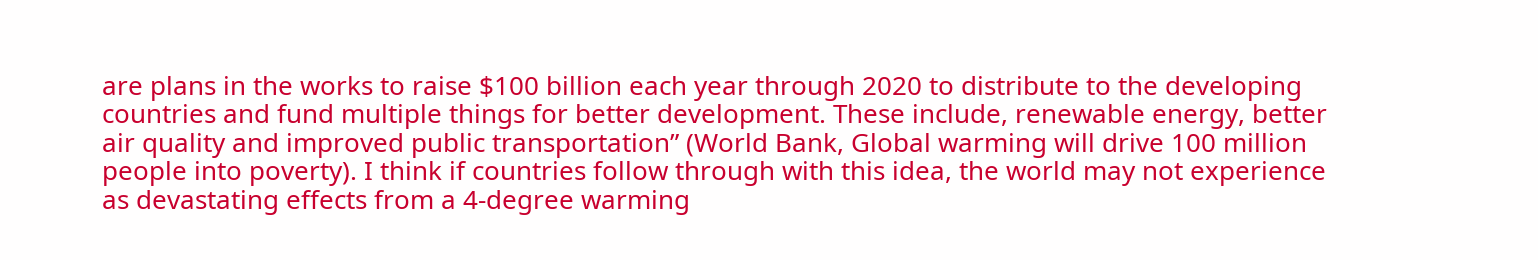are plans in the works to raise $100 billion each year through 2020 to distribute to the developing countries and fund multiple things for better development. These include, renewable energy, better air quality and improved public transportation” (World Bank, Global warming will drive 100 million people into poverty). I think if countries follow through with this idea, the world may not experience as devastating effects from a 4-degree warming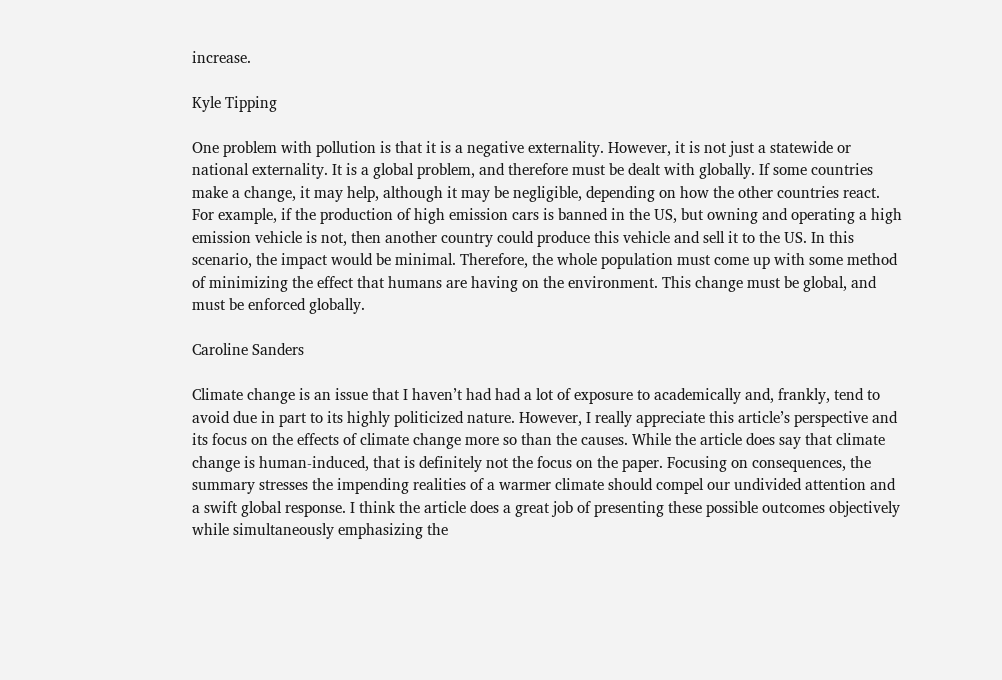increase.

Kyle Tipping

One problem with pollution is that it is a negative externality. However, it is not just a statewide or national externality. It is a global problem, and therefore must be dealt with globally. If some countries make a change, it may help, although it may be negligible, depending on how the other countries react. For example, if the production of high emission cars is banned in the US, but owning and operating a high emission vehicle is not, then another country could produce this vehicle and sell it to the US. In this scenario, the impact would be minimal. Therefore, the whole population must come up with some method of minimizing the effect that humans are having on the environment. This change must be global, and must be enforced globally.

Caroline Sanders

Climate change is an issue that I haven’t had had a lot of exposure to academically and, frankly, tend to avoid due in part to its highly politicized nature. However, I really appreciate this article’s perspective and its focus on the effects of climate change more so than the causes. While the article does say that climate change is human-induced, that is definitely not the focus on the paper. Focusing on consequences, the summary stresses the impending realities of a warmer climate should compel our undivided attention and a swift global response. I think the article does a great job of presenting these possible outcomes objectively while simultaneously emphasizing the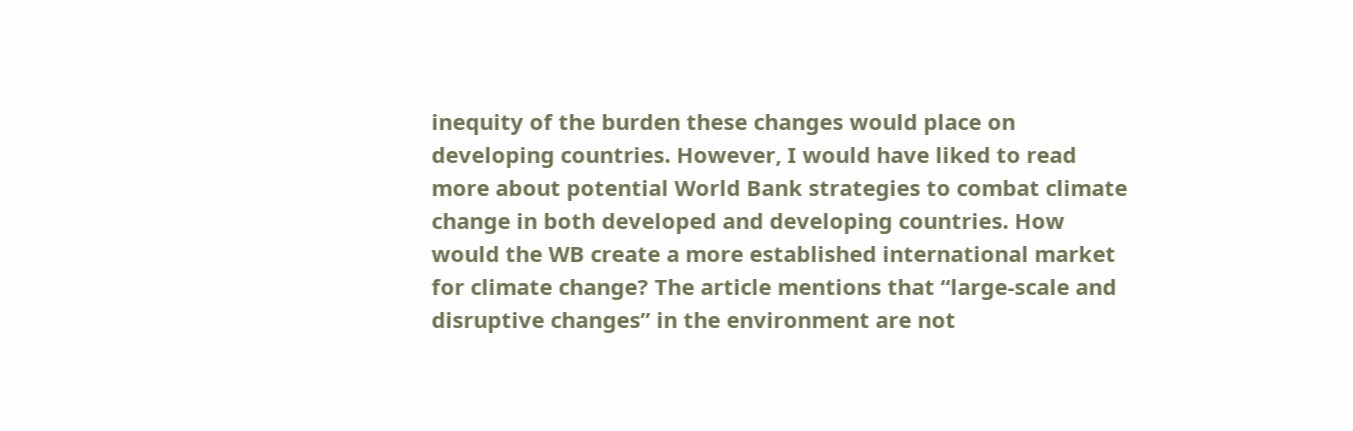inequity of the burden these changes would place on developing countries. However, I would have liked to read more about potential World Bank strategies to combat climate change in both developed and developing countries. How would the WB create a more established international market for climate change? The article mentions that “large-scale and disruptive changes” in the environment are not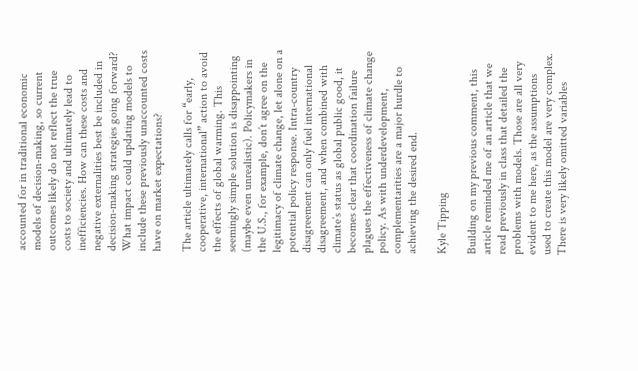accounted for in traditional economic models of decision-making, so current outcomes likely do not reflect the true costs to society and ultimately lead to inefficiencies. How can these costs and negative externalities best be included in decision-making strategies going forward? What impact could updating models to include these previously unaccounted costs have on market expectations?

The article ultimately calls for “early, cooperative, international” action to avoid the effects of global warming. This seemingly simple solution is disappointing (maybe even unrealistic). Policymakers in the U.S., for example, don’t agree on the legitimacy of climate change, let alone on a potential policy response. Intra-country disagreement can only fuel international disagreement, and when combined with climate’s status as global public good, it becomes clear that coordination failure plagues the effectiveness of climate change policy. As with underdevelopment, complementarities are a major hurdle to achieving the desired end.

Kyle Tipping

Building on my previous comment, this article reminded me of an article that we read previously in class that detailed the problems with models. Those are all very evident to me here, as the assumptions used to create this model are very complex. There is very likely omitted variables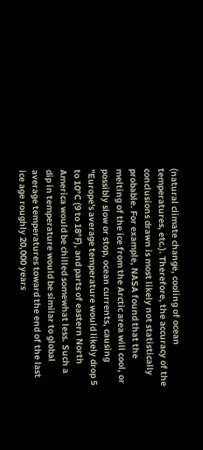(natural climate change, cooling of ocean temperatures, etc.). Therefore, the accuracy of the conclusions drawn is most likely not statistically probable. For example, NASA found that the melting of the ice from the Arctic area will cool, or possibly slow or stop, ocean currents, causing "Europe's average temperature would likely drop 5 to 10°C (9 to 18°F), and parts of eastern North America would be chilled somewhat less. Such a dip in temperature would be similar to global average temperatures toward the end of the last ice age roughly 20,000 years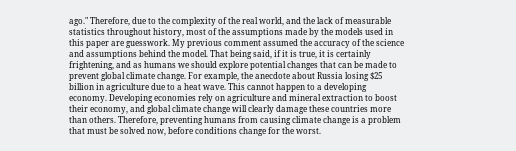ago." Therefore, due to the complexity of the real world, and the lack of measurable statistics throughout history, most of the assumptions made by the models used in this paper are guesswork. My previous comment assumed the accuracy of the science and assumptions behind the model. That being said, if it is true, it is certainly frightening, and as humans we should explore potential changes that can be made to prevent global climate change. For example, the anecdote about Russia losing $25 billion in agriculture due to a heat wave. This cannot happen to a developing economy. Developing economies rely on agriculture and mineral extraction to boost their economy, and global climate change will clearly damage these countries more than others. Therefore, preventing humans from causing climate change is a problem that must be solved now, before conditions change for the worst.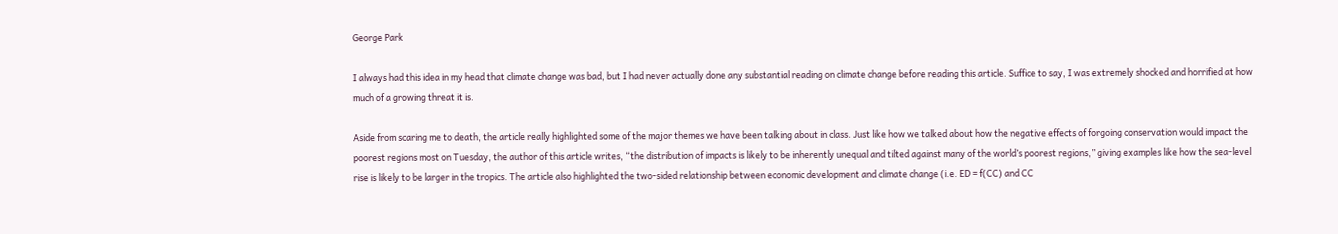George Park

I always had this idea in my head that climate change was bad, but I had never actually done any substantial reading on climate change before reading this article. Suffice to say, I was extremely shocked and horrified at how much of a growing threat it is.

Aside from scaring me to death, the article really highlighted some of the major themes we have been talking about in class. Just like how we talked about how the negative effects of forgoing conservation would impact the poorest regions most on Tuesday, the author of this article writes, “the distribution of impacts is likely to be inherently unequal and tilted against many of the world’s poorest regions,” giving examples like how the sea-level rise is likely to be larger in the tropics. The article also highlighted the two-sided relationship between economic development and climate change (i.e. ED = f(CC) and CC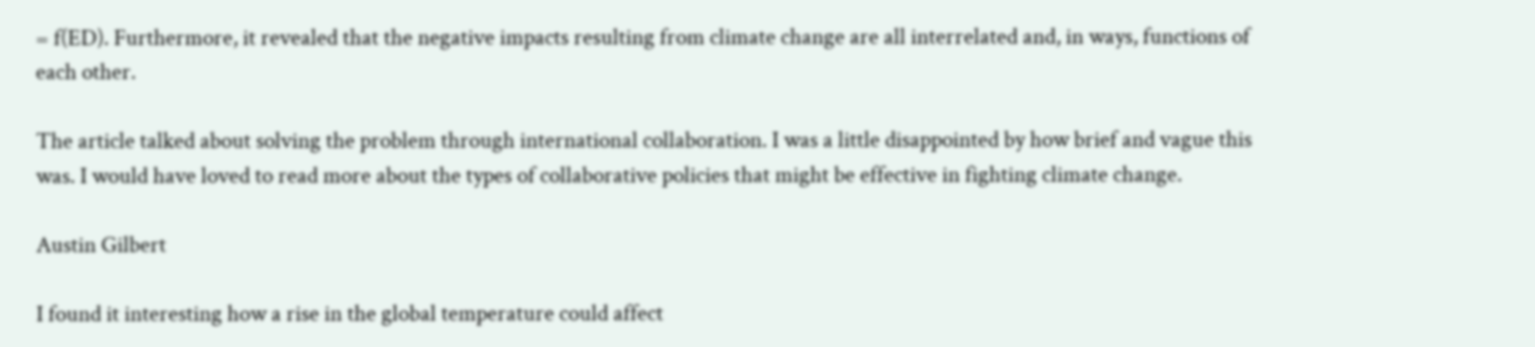= f(ED). Furthermore, it revealed that the negative impacts resulting from climate change are all interrelated and, in ways, functions of each other.

The article talked about solving the problem through international collaboration. I was a little disappointed by how brief and vague this was. I would have loved to read more about the types of collaborative policies that might be effective in fighting climate change.

Austin Gilbert

I found it interesting how a rise in the global temperature could affect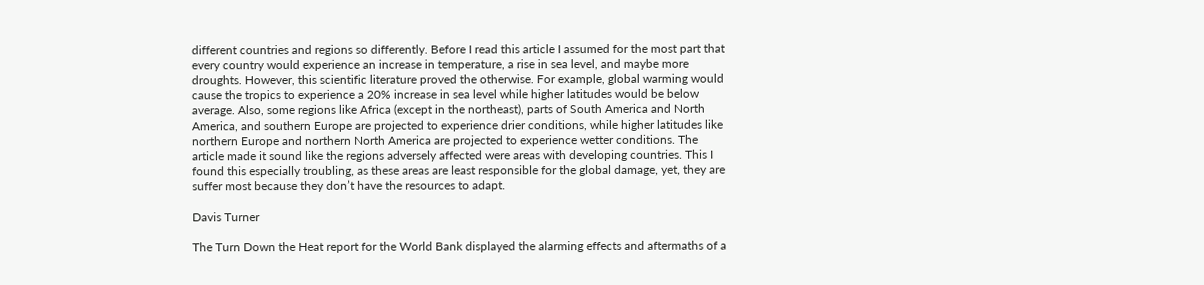different countries and regions so differently. Before I read this article I assumed for the most part that every country would experience an increase in temperature, a rise in sea level, and maybe more droughts. However, this scientific literature proved the otherwise. For example, global warming would cause the tropics to experience a 20% increase in sea level while higher latitudes would be below average. Also, some regions like Africa (except in the northeast), parts of South America and North America, and southern Europe are projected to experience drier conditions, while higher latitudes like northern Europe and northern North America are projected to experience wetter conditions. The article made it sound like the regions adversely affected were areas with developing countries. This I found this especially troubling, as these areas are least responsible for the global damage, yet, they are suffer most because they don’t have the resources to adapt.

Davis Turner

The Turn Down the Heat report for the World Bank displayed the alarming effects and aftermaths of a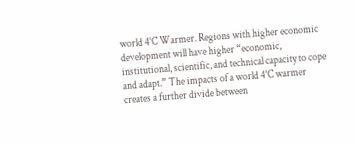world 4°C Warmer. Regions with higher economic development will have higher “economic, institutional, scientific, and technical capacity to cope and adapt.” The impacts of a world 4°C warmer creates a further divide between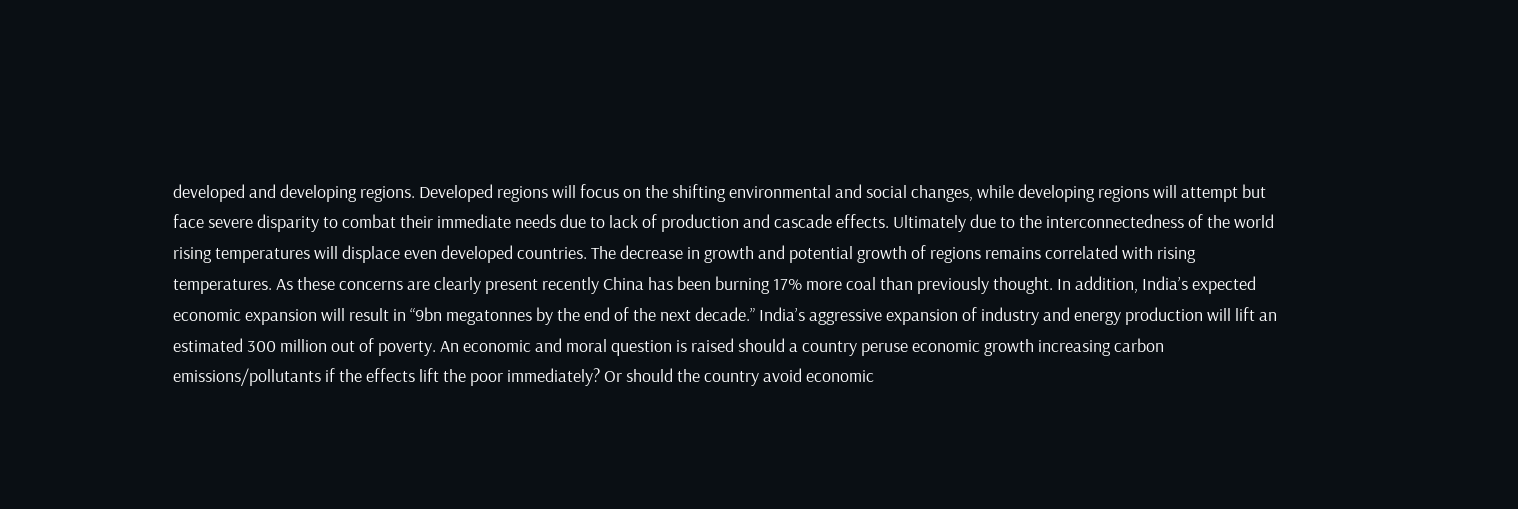developed and developing regions. Developed regions will focus on the shifting environmental and social changes, while developing regions will attempt but face severe disparity to combat their immediate needs due to lack of production and cascade effects. Ultimately due to the interconnectedness of the world rising temperatures will displace even developed countries. The decrease in growth and potential growth of regions remains correlated with rising temperatures. As these concerns are clearly present recently China has been burning 17% more coal than previously thought. In addition, India’s expected economic expansion will result in “9bn megatonnes by the end of the next decade.” India’s aggressive expansion of industry and energy production will lift an estimated 300 million out of poverty. An economic and moral question is raised should a country peruse economic growth increasing carbon emissions/pollutants if the effects lift the poor immediately? Or should the country avoid economic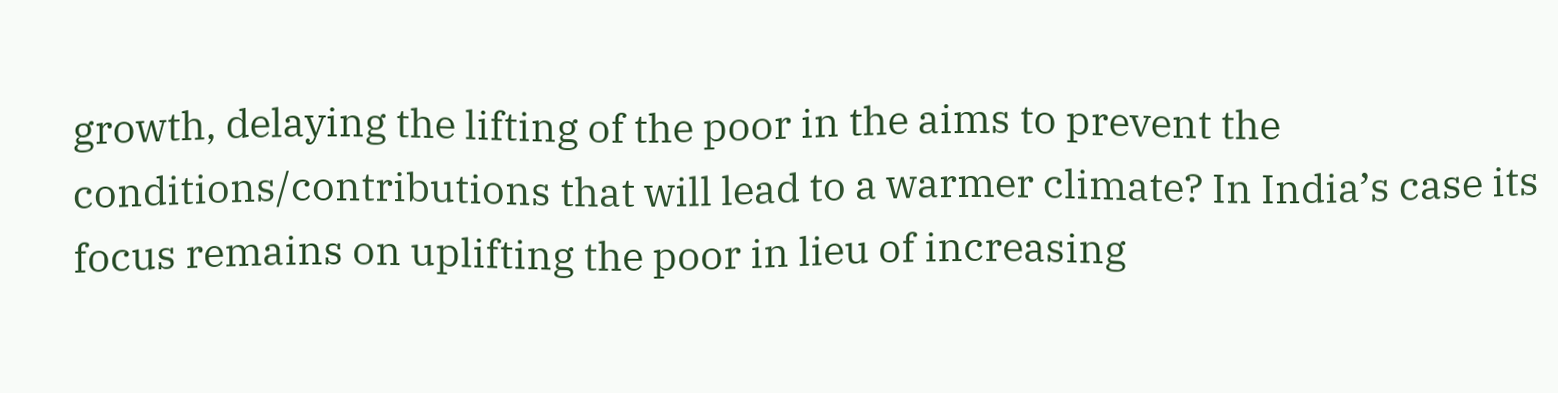growth, delaying the lifting of the poor in the aims to prevent the conditions/contributions that will lead to a warmer climate? In India’s case its focus remains on uplifting the poor in lieu of increasing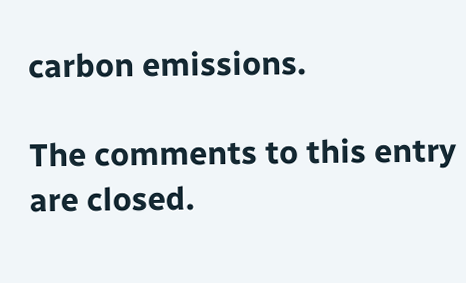carbon emissions.

The comments to this entry are closed.